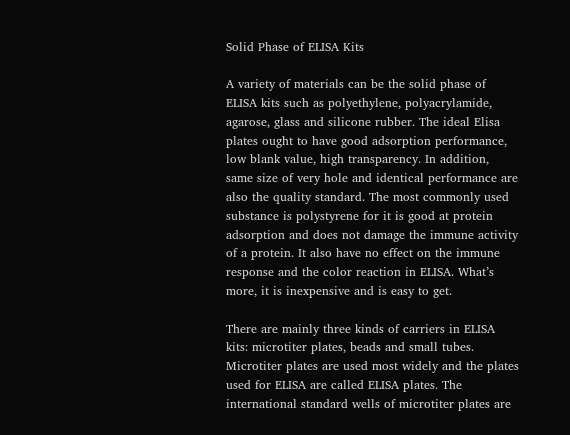Solid Phase of ELISA Kits

A variety of materials can be the solid phase of ELISA kits such as polyethylene, polyacrylamide, agarose, glass and silicone rubber. The ideal Elisa plates ought to have good adsorption performance, low blank value, high transparency. In addition, same size of very hole and identical performance are also the quality standard. The most commonly used substance is polystyrene for it is good at protein adsorption and does not damage the immune activity of a protein. It also have no effect on the immune response and the color reaction in ELISA. What’s more, it is inexpensive and is easy to get.

There are mainly three kinds of carriers in ELISA kits: microtiter plates, beads and small tubes. Microtiter plates are used most widely and the plates used for ELISA are called ELISA plates. The international standard wells of microtiter plates are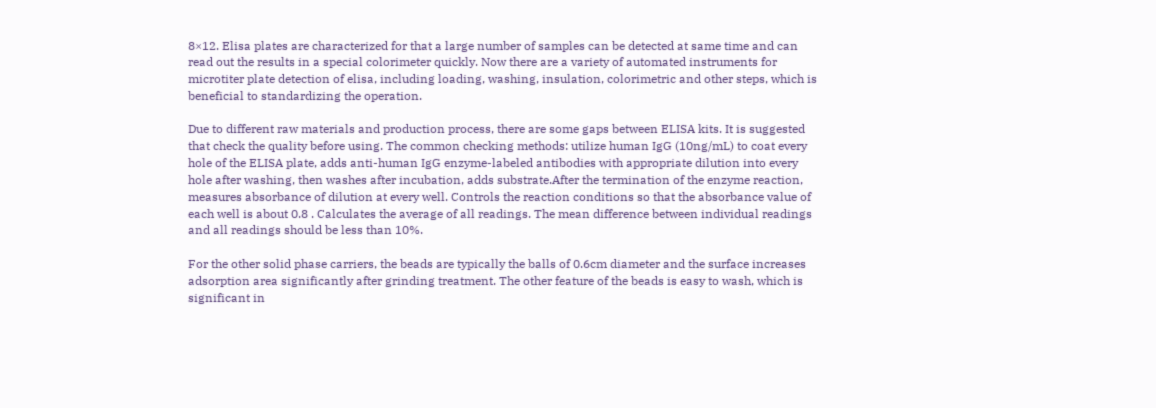8×12. Elisa plates are characterized for that a large number of samples can be detected at same time and can read out the results in a special colorimeter quickly. Now there are a variety of automated instruments for microtiter plate detection of elisa, including loading, washing, insulation, colorimetric and other steps, which is beneficial to standardizing the operation.

Due to different raw materials and production process, there are some gaps between ELISA kits. It is suggested that check the quality before using. The common checking methods: utilize human IgG (10ng/mL) to coat every hole of the ELISA plate, adds anti-human IgG enzyme-labeled antibodies with appropriate dilution into every hole after washing, then washes after incubation, adds substrate.After the termination of the enzyme reaction, measures absorbance of dilution at every well. Controls the reaction conditions so that the absorbance value of each well is about 0.8 . Calculates the average of all readings. The mean difference between individual readings and all readings should be less than 10%.

For the other solid phase carriers, the beads are typically the balls of 0.6cm diameter and the surface increases adsorption area significantly after grinding treatment. The other feature of the beads is easy to wash, which is significant in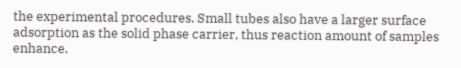the experimental procedures. Small tubes also have a larger surface adsorption as the solid phase carrier, thus reaction amount of samples enhance.